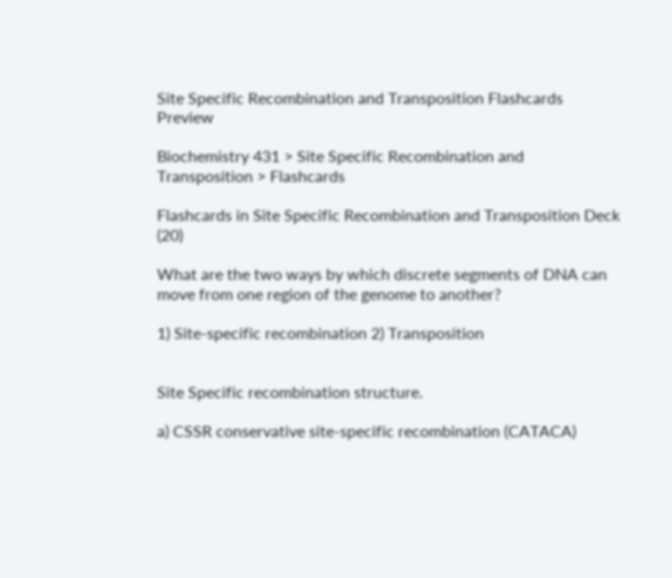Site Specific Recombination and Transposition Flashcards Preview

Biochemistry 431 > Site Specific Recombination and Transposition > Flashcards

Flashcards in Site Specific Recombination and Transposition Deck (20)

What are the two ways by which discrete segments of DNA can move from one region of the genome to another?

1) Site-specific recombination 2) Transposition


Site Specific recombination structure.

a) CSSR conservative site-specific recombination (CATACA)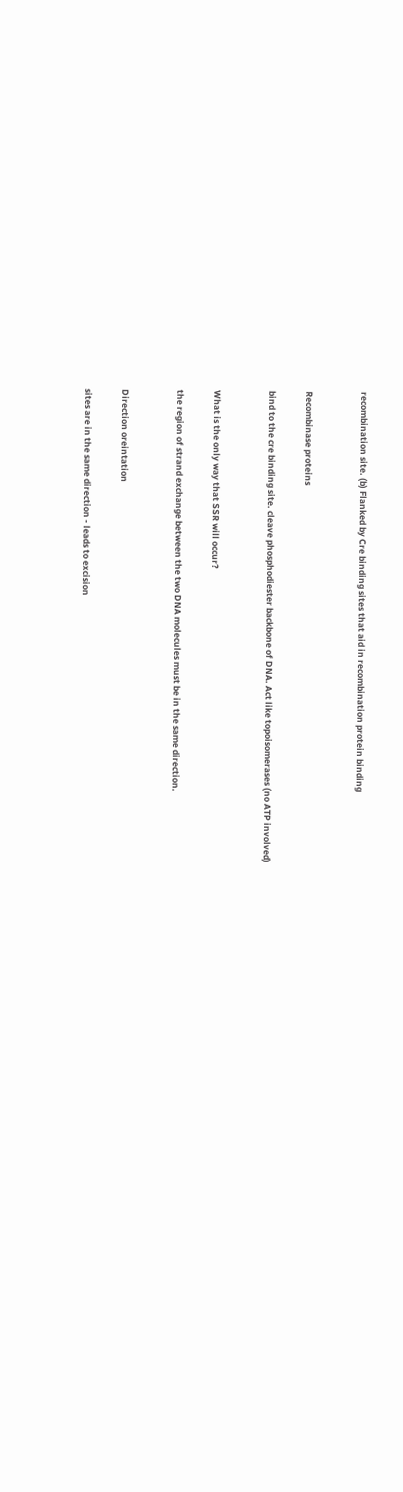recombination site. (b) Flanked by Cre binding sites that aid in recombination protein binding


Recombinase proteins

bind to the cre binding site. cleave phosphodiester backbone of DNA. Act like topoisomerases (no ATP involved)


What is the only way that SSR will occur?

the region of strand exchange between the two DNA molecules must be in the same direction.


Direction oreintation

sites are in the same direction - leads to excision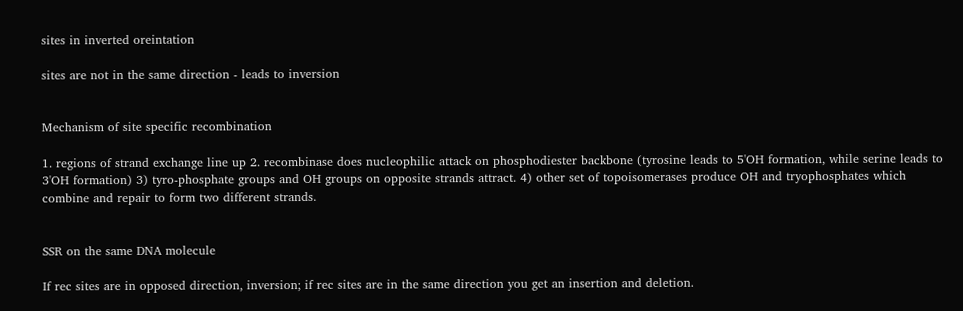sites in inverted oreintation

sites are not in the same direction - leads to inversion


Mechanism of site specific recombination

1. regions of strand exchange line up 2. recombinase does nucleophilic attack on phosphodiester backbone (tyrosine leads to 5'OH formation, while serine leads to 3'OH formation) 3) tyro-phosphate groups and OH groups on opposite strands attract. 4) other set of topoisomerases produce OH and tryophosphates which combine and repair to form two different strands.


SSR on the same DNA molecule

If rec sites are in opposed direction, inversion; if rec sites are in the same direction you get an insertion and deletion.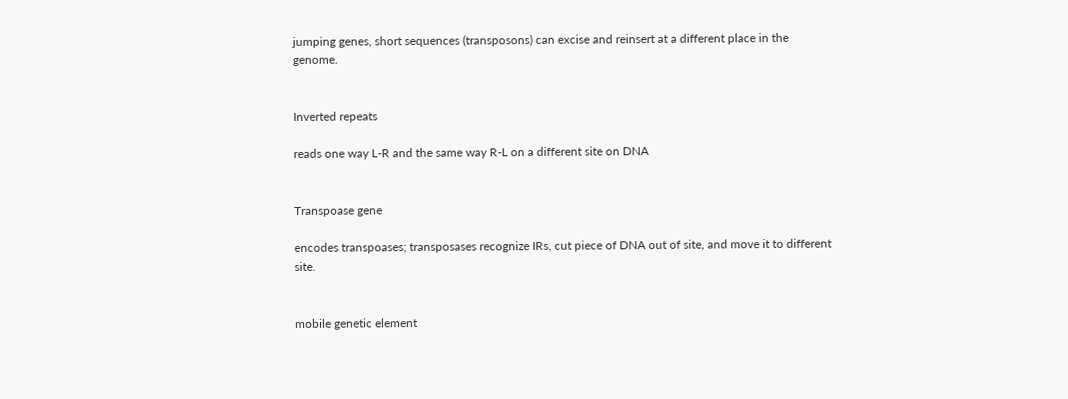jumping genes, short sequences (transposons) can excise and reinsert at a different place in the genome.


Inverted repeats

reads one way L-R and the same way R-L on a different site on DNA


Transpoase gene

encodes transpoases; transposases recognize IRs, cut piece of DNA out of site, and move it to different site.


mobile genetic element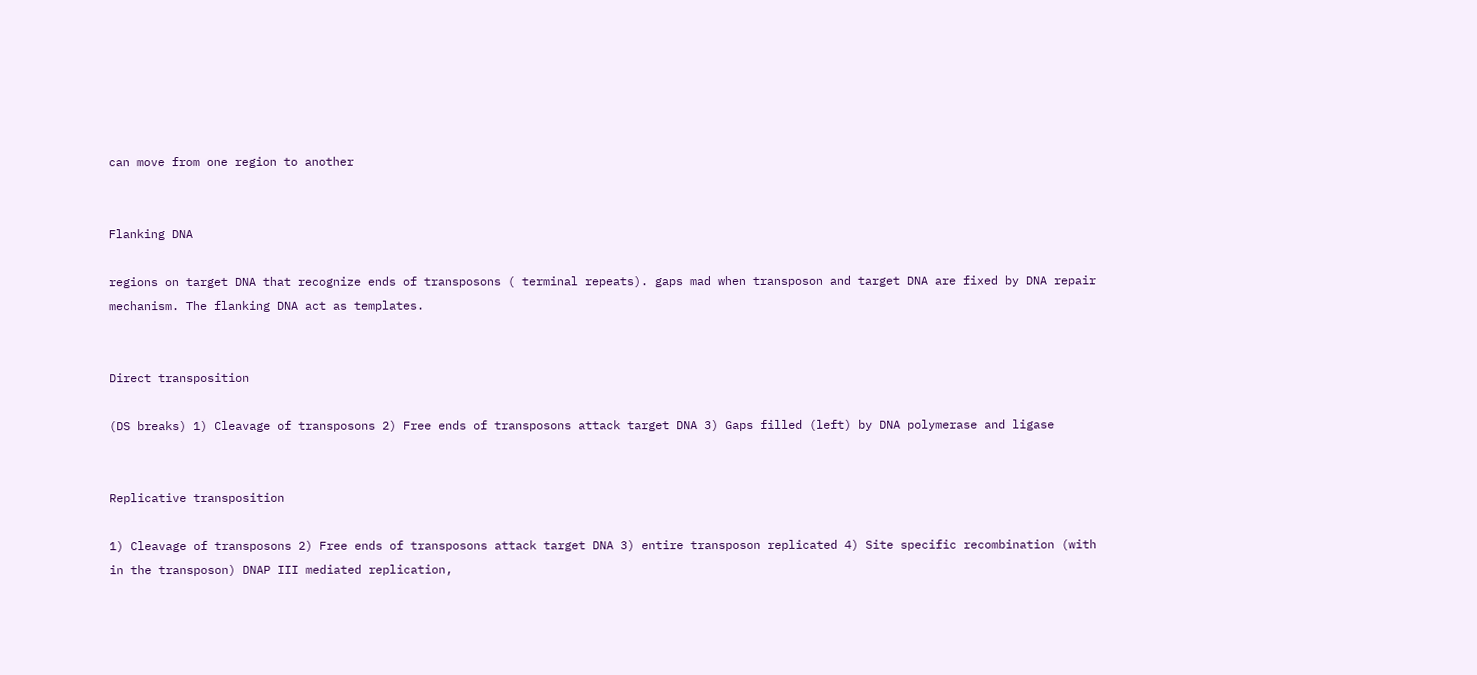can move from one region to another


Flanking DNA

regions on target DNA that recognize ends of transposons ( terminal repeats). gaps mad when transposon and target DNA are fixed by DNA repair mechanism. The flanking DNA act as templates.


Direct transposition

(DS breaks) 1) Cleavage of transposons 2) Free ends of transposons attack target DNA 3) Gaps filled (left) by DNA polymerase and ligase


Replicative transposition

1) Cleavage of transposons 2) Free ends of transposons attack target DNA 3) entire transposon replicated 4) Site specific recombination (with in the transposon) DNAP III mediated replication,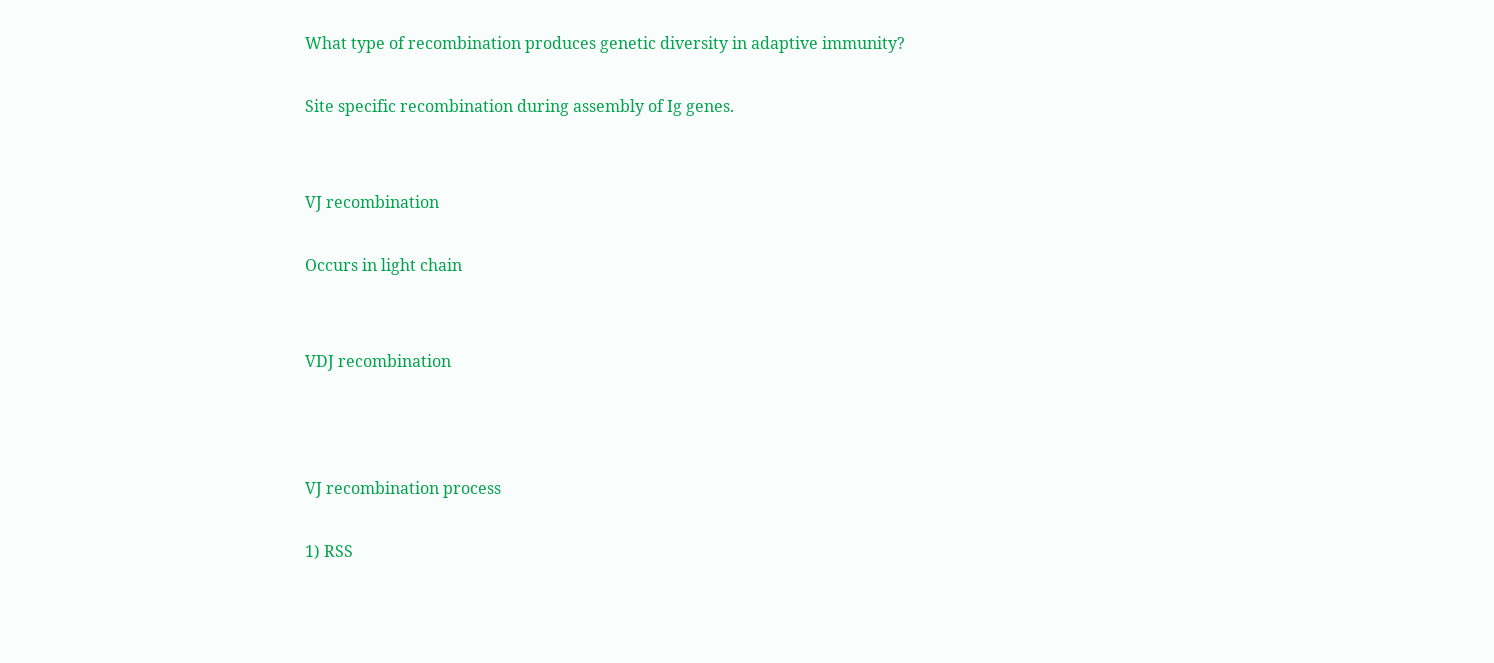What type of recombination produces genetic diversity in adaptive immunity?

Site specific recombination during assembly of Ig genes.


VJ recombination

Occurs in light chain


VDJ recombination



VJ recombination process

1) RSS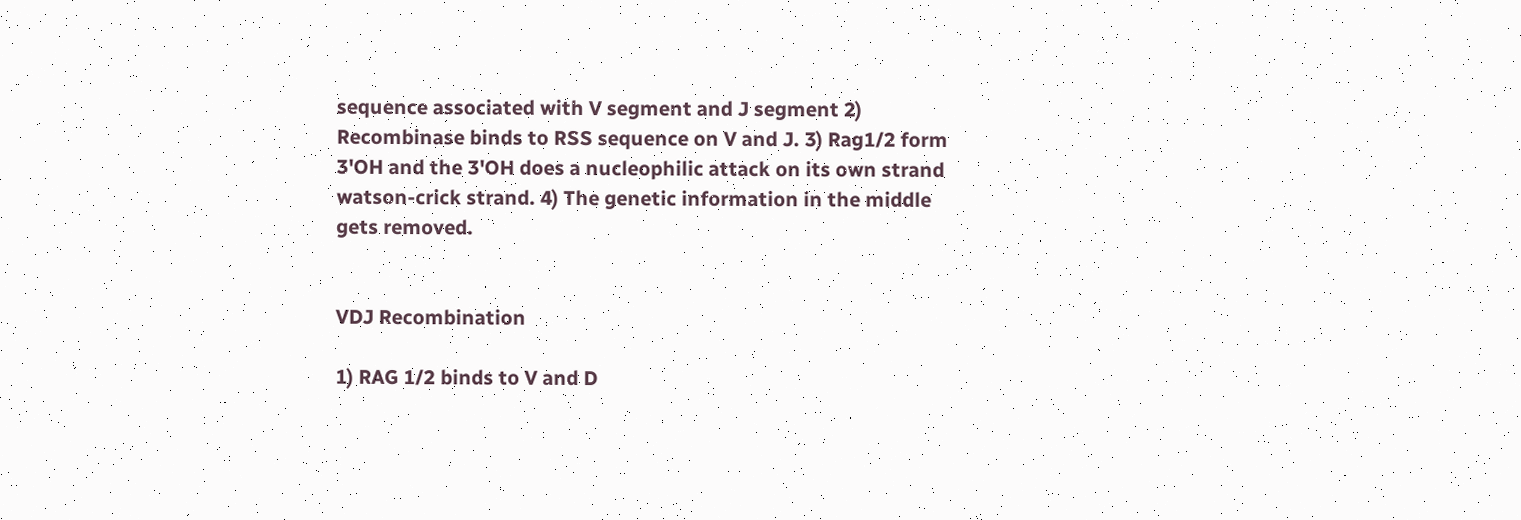sequence associated with V segment and J segment 2) Recombinase binds to RSS sequence on V and J. 3) Rag1/2 form 3'OH and the 3'OH does a nucleophilic attack on its own strand watson-crick strand. 4) The genetic information in the middle gets removed.


VDJ Recombination

1) RAG 1/2 binds to V and D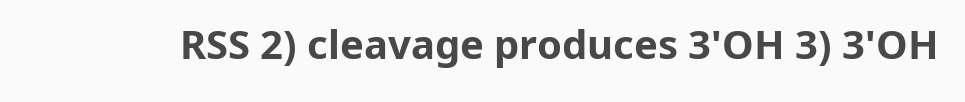RSS 2) cleavage produces 3'OH 3) 3'OH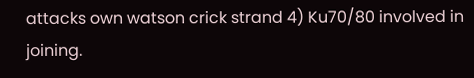attacks own watson crick strand 4) Ku70/80 involved in joining.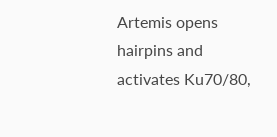Artemis opens hairpins and activates Ku70/80,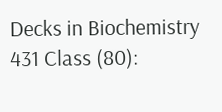Decks in Biochemistry 431 Class (80):